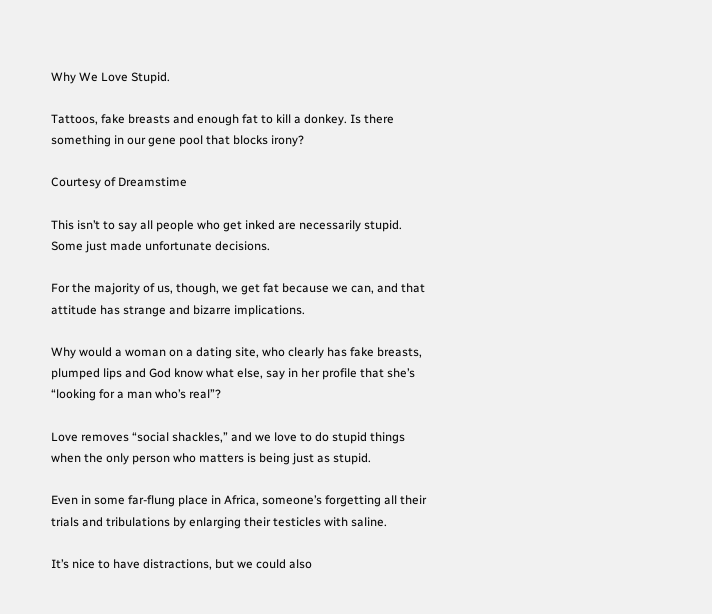Why We Love Stupid.

Tattoos, fake breasts and enough fat to kill a donkey. Is there something in our gene pool that blocks irony?

Courtesy of Dreamstime

This isn’t to say all people who get inked are necessarily stupid. Some just made unfortunate decisions.

For the majority of us, though, we get fat because we can, and that attitude has strange and bizarre implications.

Why would a woman on a dating site, who clearly has fake breasts, plumped lips and God know what else, say in her profile that she’s “looking for a man who’s real”?

Love removes “social shackles,” and we love to do stupid things when the only person who matters is being just as stupid.

Even in some far-flung place in Africa, someone’s forgetting all their trials and tribulations by enlarging their testicles with saline.

It’s nice to have distractions, but we could also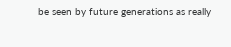be seen by future generations as really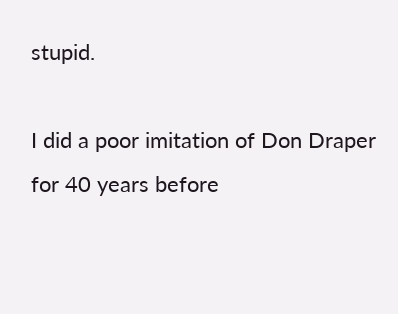stupid.

I did a poor imitation of Don Draper for 40 years before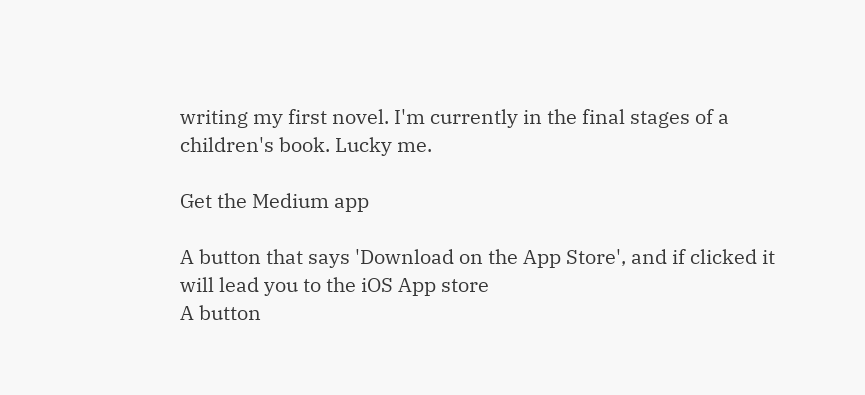writing my first novel. I'm currently in the final stages of a children's book. Lucky me.

Get the Medium app

A button that says 'Download on the App Store', and if clicked it will lead you to the iOS App store
A button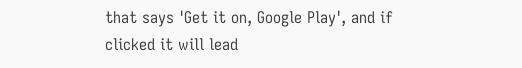that says 'Get it on, Google Play', and if clicked it will lead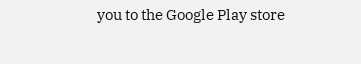you to the Google Play store